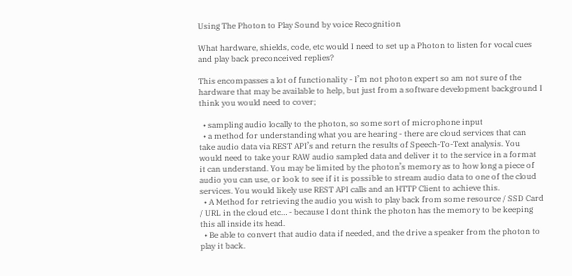Using The Photon to Play Sound by voice Recognition

What hardware, shields, code, etc would I need to set up a Photon to listen for vocal cues and play back preconceived replies?

This encompasses a lot of functionality - I’m not photon expert so am not sure of the hardware that may be available to help, but just from a software development background I think you would need to cover;

  • sampling audio locally to the photon, so some sort of microphone input
  • a method for understanding what you are hearing - there are cloud services that can take audio data via REST API’s and return the results of Speech-To-Text analysis. You would need to take your RAW audio sampled data and deliver it to the service in a format it can understand. You may be limited by the photon’s memory as to how long a piece of audio you can use, or look to see if it is possible to stream audio data to one of the cloud services. You would likely use REST API calls and an HTTP Client to achieve this.
  • A Method for retrieving the audio you wish to play back from some resource / SSD Card / URL in the cloud etc… - because I dont think the photon has the memory to be keeping this all inside its head.
  • Be able to convert that audio data if needed, and the drive a speaker from the photon to play it back.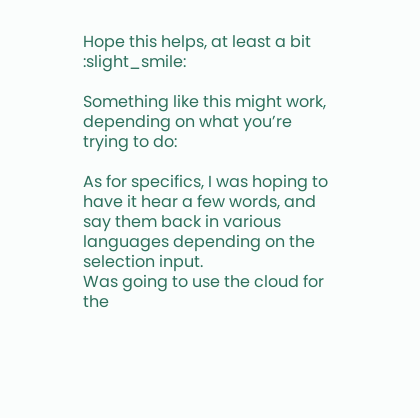Hope this helps, at least a bit :slight_smile:

Something like this might work, depending on what you’re trying to do:

As for specifics, I was hoping to have it hear a few words, and say them back in various languages depending on the selection input.
Was going to use the cloud for the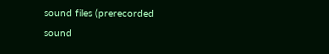sound files (prerecorded sound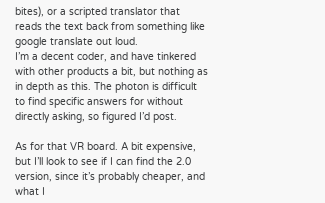bites), or a scripted translator that reads the text back from something like google translate out loud.
I’m a decent coder, and have tinkered with other products a bit, but nothing as in depth as this. The photon is difficult to find specific answers for without directly asking, so figured I’d post.

As for that VR board. A bit expensive, but I’ll look to see if I can find the 2.0 version, since it’s probably cheaper, and what I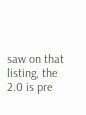saw on that listing, the 2.0 is pre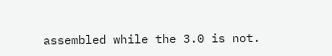assembled while the 3.0 is not.